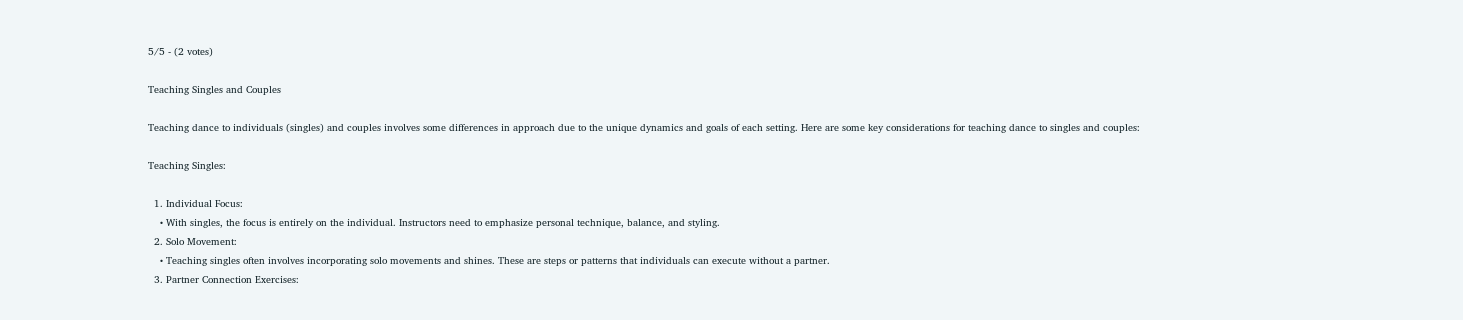5/5 - (2 votes)

Teaching Singles and Couples

Teaching dance to individuals (singles) and couples involves some differences in approach due to the unique dynamics and goals of each setting. Here are some key considerations for teaching dance to singles and couples:

Teaching Singles:

  1. Individual Focus:
    • With singles, the focus is entirely on the individual. Instructors need to emphasize personal technique, balance, and styling.
  2. Solo Movement:
    • Teaching singles often involves incorporating solo movements and shines. These are steps or patterns that individuals can execute without a partner.
  3. Partner Connection Exercises: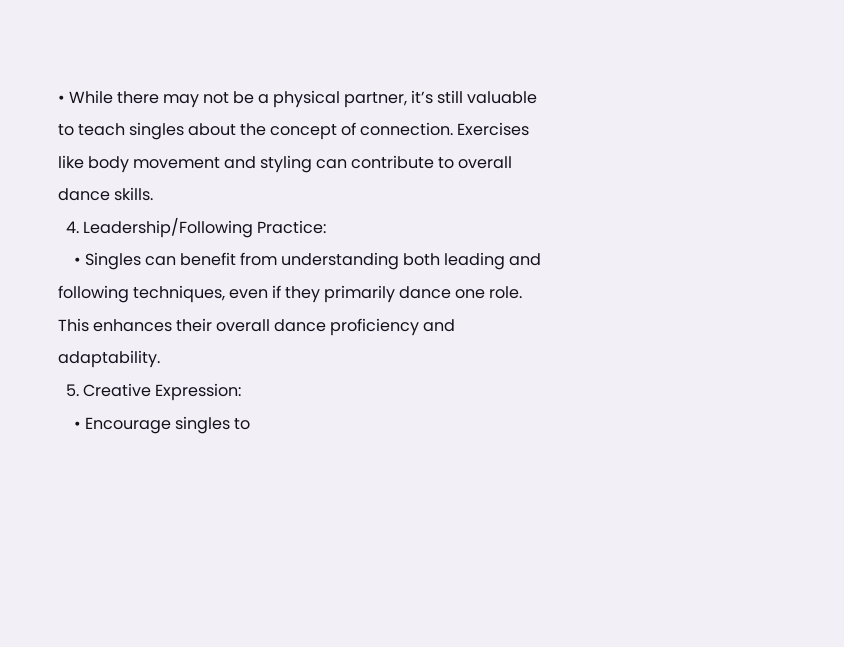• While there may not be a physical partner, it’s still valuable to teach singles about the concept of connection. Exercises like body movement and styling can contribute to overall dance skills.
  4. Leadership/Following Practice:
    • Singles can benefit from understanding both leading and following techniques, even if they primarily dance one role. This enhances their overall dance proficiency and adaptability.
  5. Creative Expression:
    • Encourage singles to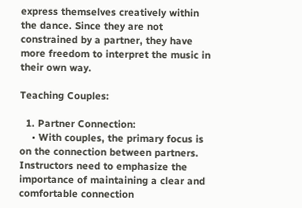express themselves creatively within the dance. Since they are not constrained by a partner, they have more freedom to interpret the music in their own way.

Teaching Couples:

  1. Partner Connection:
    • With couples, the primary focus is on the connection between partners. Instructors need to emphasize the importance of maintaining a clear and comfortable connection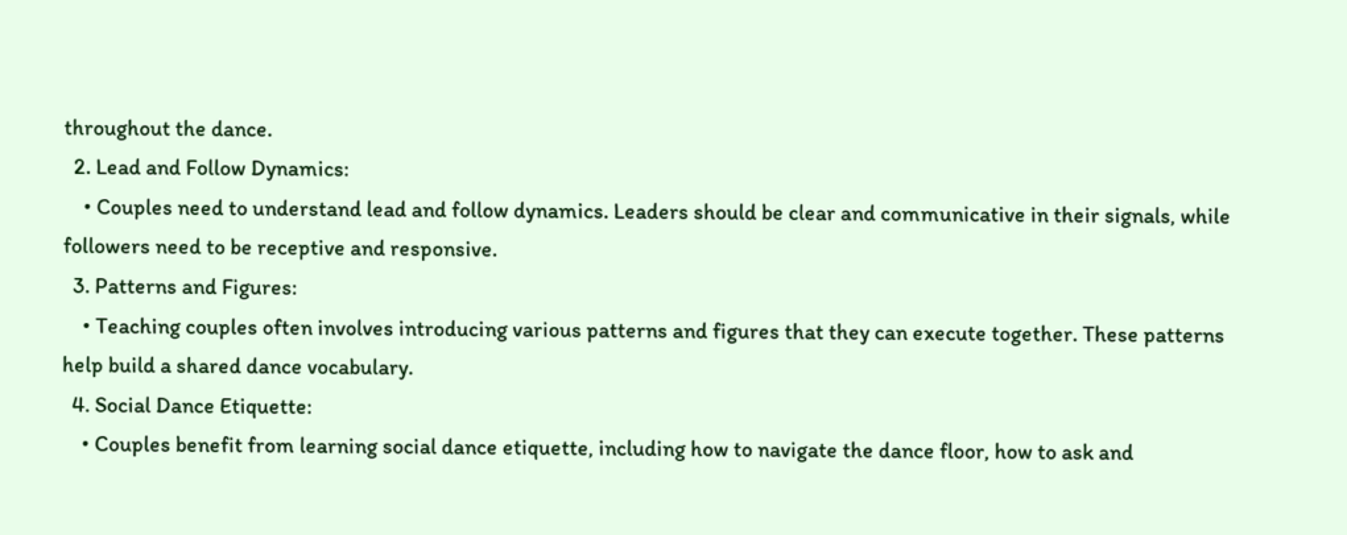throughout the dance.
  2. Lead and Follow Dynamics:
    • Couples need to understand lead and follow dynamics. Leaders should be clear and communicative in their signals, while followers need to be receptive and responsive.
  3. Patterns and Figures:
    • Teaching couples often involves introducing various patterns and figures that they can execute together. These patterns help build a shared dance vocabulary.
  4. Social Dance Etiquette:
    • Couples benefit from learning social dance etiquette, including how to navigate the dance floor, how to ask and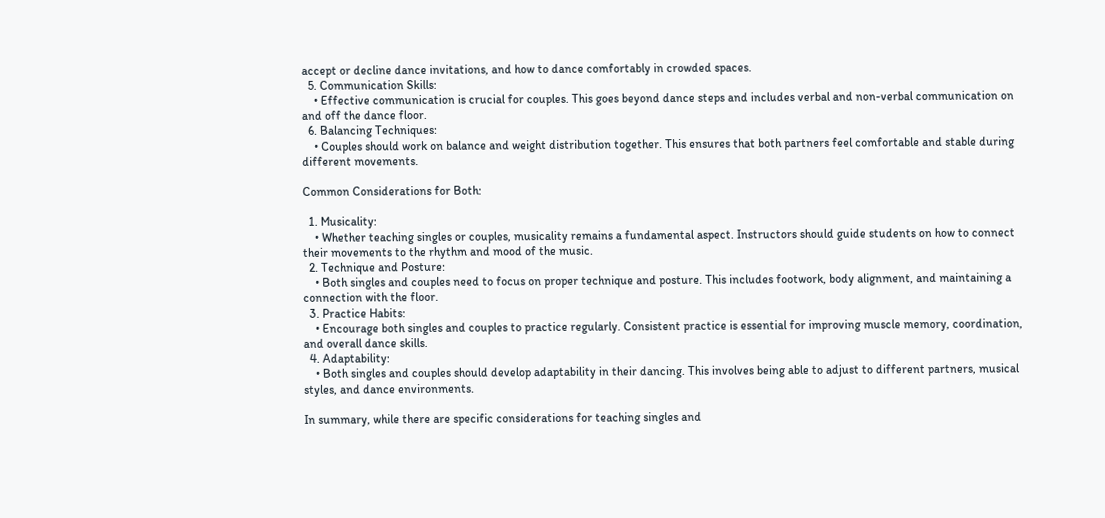accept or decline dance invitations, and how to dance comfortably in crowded spaces.
  5. Communication Skills:
    • Effective communication is crucial for couples. This goes beyond dance steps and includes verbal and non-verbal communication on and off the dance floor.
  6. Balancing Techniques:
    • Couples should work on balance and weight distribution together. This ensures that both partners feel comfortable and stable during different movements.

Common Considerations for Both:

  1. Musicality:
    • Whether teaching singles or couples, musicality remains a fundamental aspect. Instructors should guide students on how to connect their movements to the rhythm and mood of the music.
  2. Technique and Posture:
    • Both singles and couples need to focus on proper technique and posture. This includes footwork, body alignment, and maintaining a connection with the floor.
  3. Practice Habits:
    • Encourage both singles and couples to practice regularly. Consistent practice is essential for improving muscle memory, coordination, and overall dance skills.
  4. Adaptability:
    • Both singles and couples should develop adaptability in their dancing. This involves being able to adjust to different partners, musical styles, and dance environments.

In summary, while there are specific considerations for teaching singles and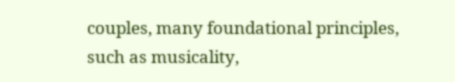couples, many foundational principles, such as musicality,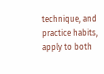technique, and practice habits, apply to both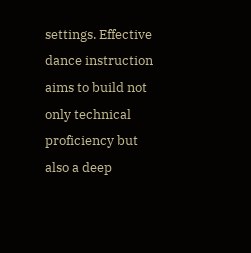settings. Effective dance instruction aims to build not only technical proficiency but also a deep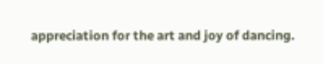appreciation for the art and joy of dancing.